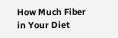How Much Fiber in Your Diet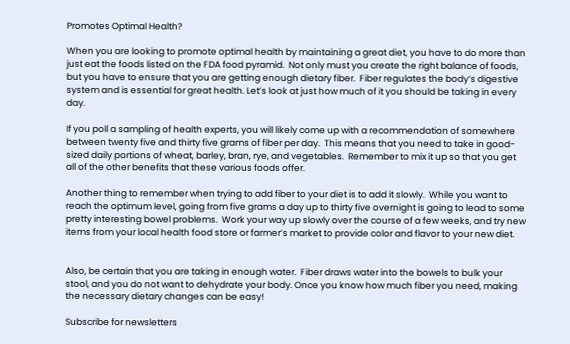Promotes Optimal Health?

When you are looking to promote optimal health by maintaining a great diet, you have to do more than just eat the foods listed on the FDA food pyramid.  Not only must you create the right balance of foods, but you have to ensure that you are getting enough dietary fiber.  Fiber regulates the body’s digestive system and is essential for great health. Let’s look at just how much of it you should be taking in every day.

If you poll a sampling of health experts, you will likely come up with a recommendation of somewhere between twenty five and thirty five grams of fiber per day.  This means that you need to take in good-sized daily portions of wheat, barley, bran, rye, and vegetables.  Remember to mix it up so that you get all of the other benefits that these various foods offer.

Another thing to remember when trying to add fiber to your diet is to add it slowly.  While you want to reach the optimum level, going from five grams a day up to thirty five overnight is going to lead to some pretty interesting bowel problems.  Work your way up slowly over the course of a few weeks, and try new items from your local health food store or farmer’s market to provide color and flavor to your new diet.


Also, be certain that you are taking in enough water.  Fiber draws water into the bowels to bulk your stool, and you do not want to dehydrate your body. Once you know how much fiber you need, making the necessary dietary changes can be easy!

Subscribe for newsletters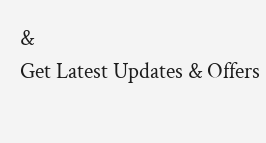&
Get Latest Updates & Offers